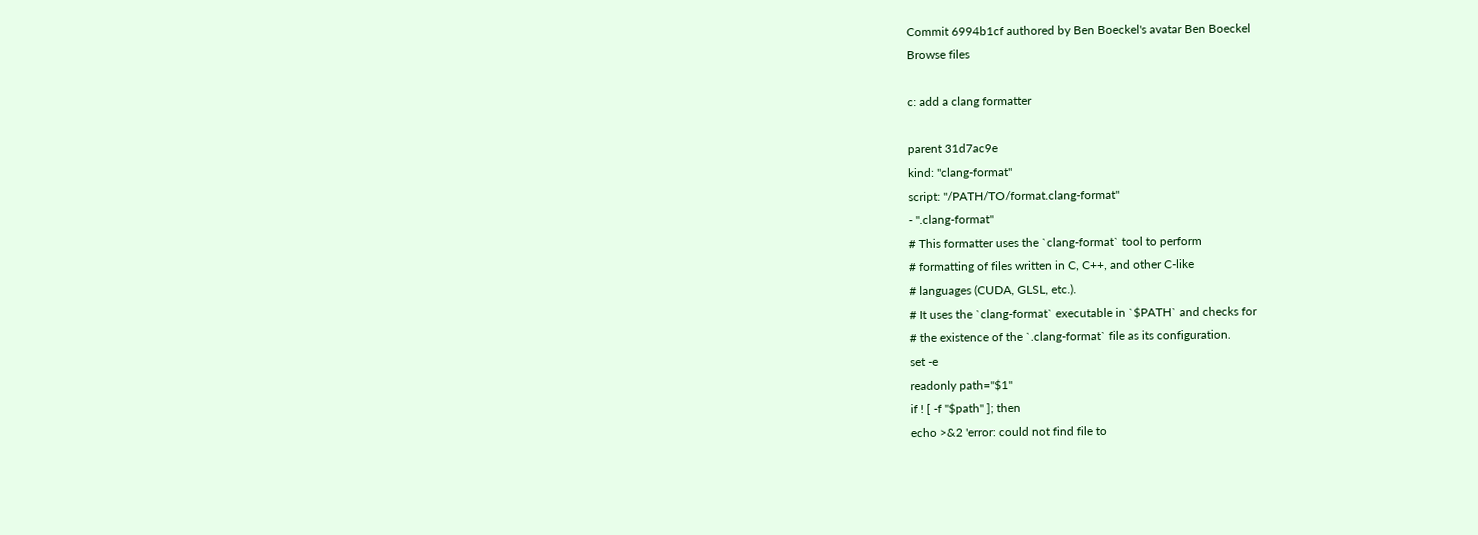Commit 6994b1cf authored by Ben Boeckel's avatar Ben Boeckel
Browse files

c: add a clang formatter

parent 31d7ac9e
kind: "clang-format"
script: "/PATH/TO/format.clang-format"
- ".clang-format"
# This formatter uses the `clang-format` tool to perform
# formatting of files written in C, C++, and other C-like
# languages (CUDA, GLSL, etc.).
# It uses the `clang-format` executable in `$PATH` and checks for
# the existence of the `.clang-format` file as its configuration.
set -e
readonly path="$1"
if ! [ -f "$path" ]; then
echo >&2 'error: could not find file to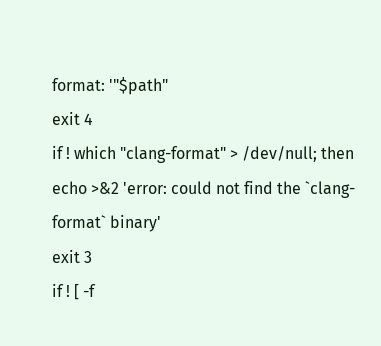format: '"$path"
exit 4
if ! which "clang-format" > /dev/null; then
echo >&2 'error: could not find the `clang-format` binary'
exit 3
if ! [ -f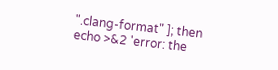".clang-format" ]; then
echo >&2 'error: the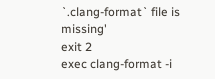`.clang-format` file is missing'
exit 2
exec clang-format -i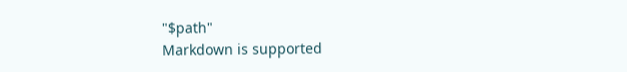"$path"
Markdown is supported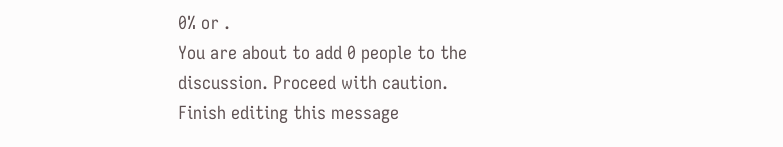0% or .
You are about to add 0 people to the discussion. Proceed with caution.
Finish editing this message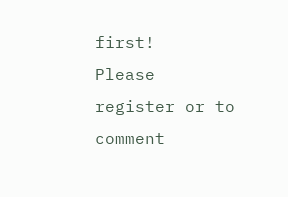first!
Please register or to comment